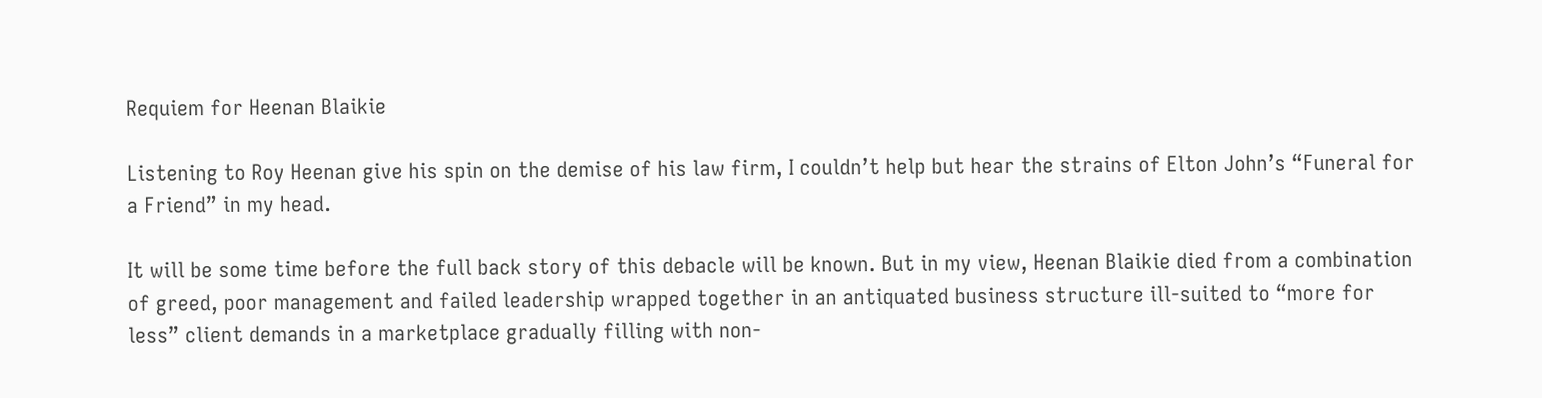Requiem for Heenan Blaikie

Listening to Roy Heenan give his spin on the demise of his law firm, I couldn’t help but hear the strains of Elton John’s “Funeral for a Friend” in my head.

It will be some time before the full back story of this debacle will be known. But in my view, Heenan Blaikie died from a combination of greed, poor management and failed leadership wrapped together in an antiquated business structure ill-suited to “more for less” client demands in a marketplace gradually filling with non-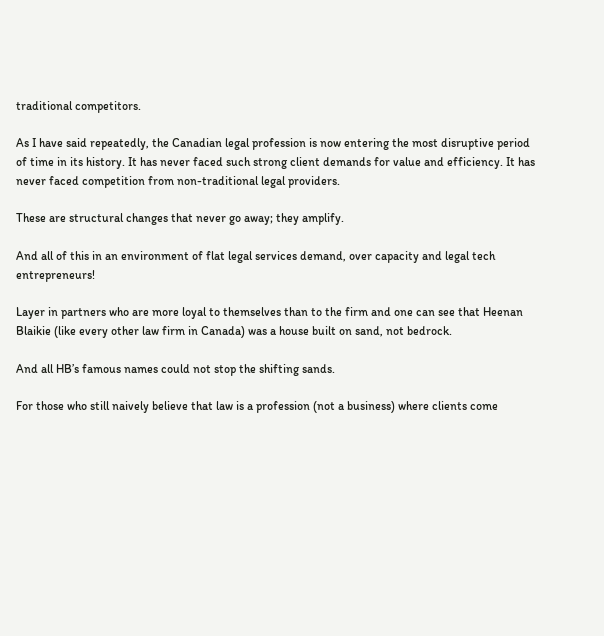traditional competitors.

As I have said repeatedly, the Canadian legal profession is now entering the most disruptive period of time in its history. It has never faced such strong client demands for value and efficiency. It has never faced competition from non-traditional legal providers.

These are structural changes that never go away; they amplify.

And all of this in an environment of flat legal services demand, over capacity and legal tech entrepreneurs!

Layer in partners who are more loyal to themselves than to the firm and one can see that Heenan Blaikie (like every other law firm in Canada) was a house built on sand, not bedrock.

And all HB’s famous names could not stop the shifting sands.

For those who still naively believe that law is a profession (not a business) where clients come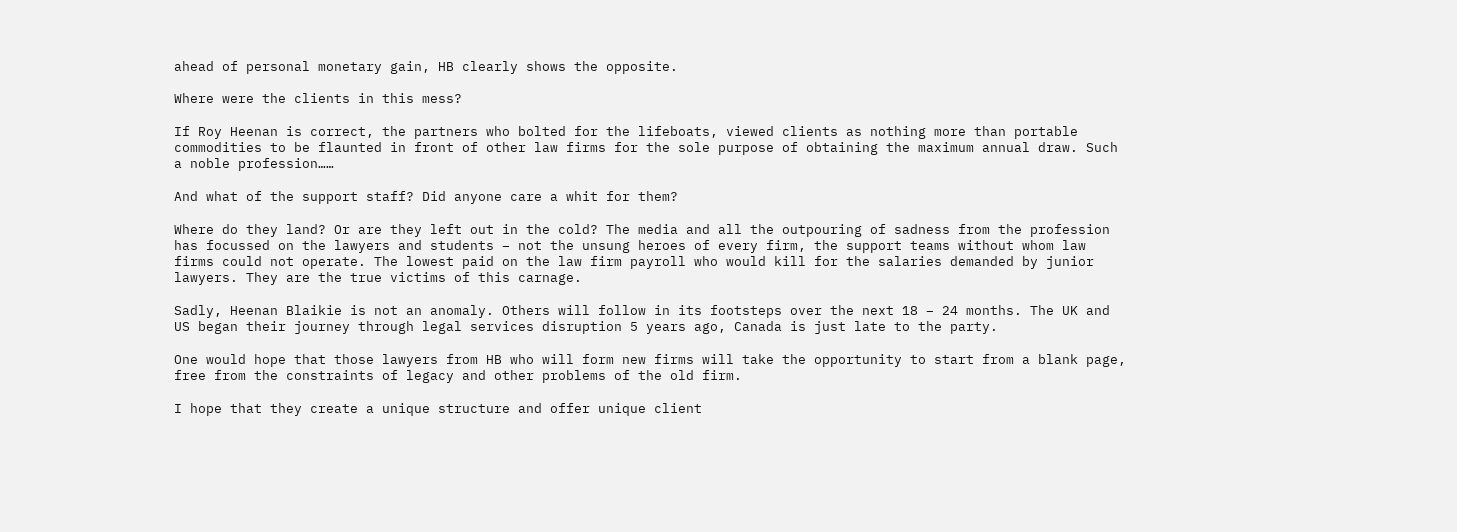ahead of personal monetary gain, HB clearly shows the opposite.

Where were the clients in this mess?

If Roy Heenan is correct, the partners who bolted for the lifeboats, viewed clients as nothing more than portable commodities to be flaunted in front of other law firms for the sole purpose of obtaining the maximum annual draw. Such a noble profession……

And what of the support staff? Did anyone care a whit for them?

Where do they land? Or are they left out in the cold? The media and all the outpouring of sadness from the profession has focussed on the lawyers and students – not the unsung heroes of every firm, the support teams without whom law firms could not operate. The lowest paid on the law firm payroll who would kill for the salaries demanded by junior lawyers. They are the true victims of this carnage.

Sadly, Heenan Blaikie is not an anomaly. Others will follow in its footsteps over the next 18 – 24 months. The UK and US began their journey through legal services disruption 5 years ago, Canada is just late to the party.

One would hope that those lawyers from HB who will form new firms will take the opportunity to start from a blank page, free from the constraints of legacy and other problems of the old firm.

I hope that they create a unique structure and offer unique client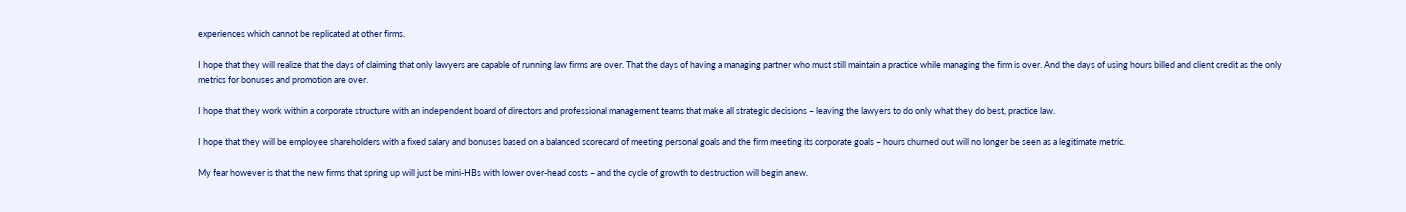experiences which cannot be replicated at other firms.

I hope that they will realize that the days of claiming that only lawyers are capable of running law firms are over. That the days of having a managing partner who must still maintain a practice while managing the firm is over. And the days of using hours billed and client credit as the only metrics for bonuses and promotion are over.

I hope that they work within a corporate structure with an independent board of directors and professional management teams that make all strategic decisions – leaving the lawyers to do only what they do best, practice law.

I hope that they will be employee shareholders with a fixed salary and bonuses based on a balanced scorecard of meeting personal goals and the firm meeting its corporate goals – hours churned out will no longer be seen as a legitimate metric.

My fear however is that the new firms that spring up will just be mini-HBs with lower over-head costs – and the cycle of growth to destruction will begin anew.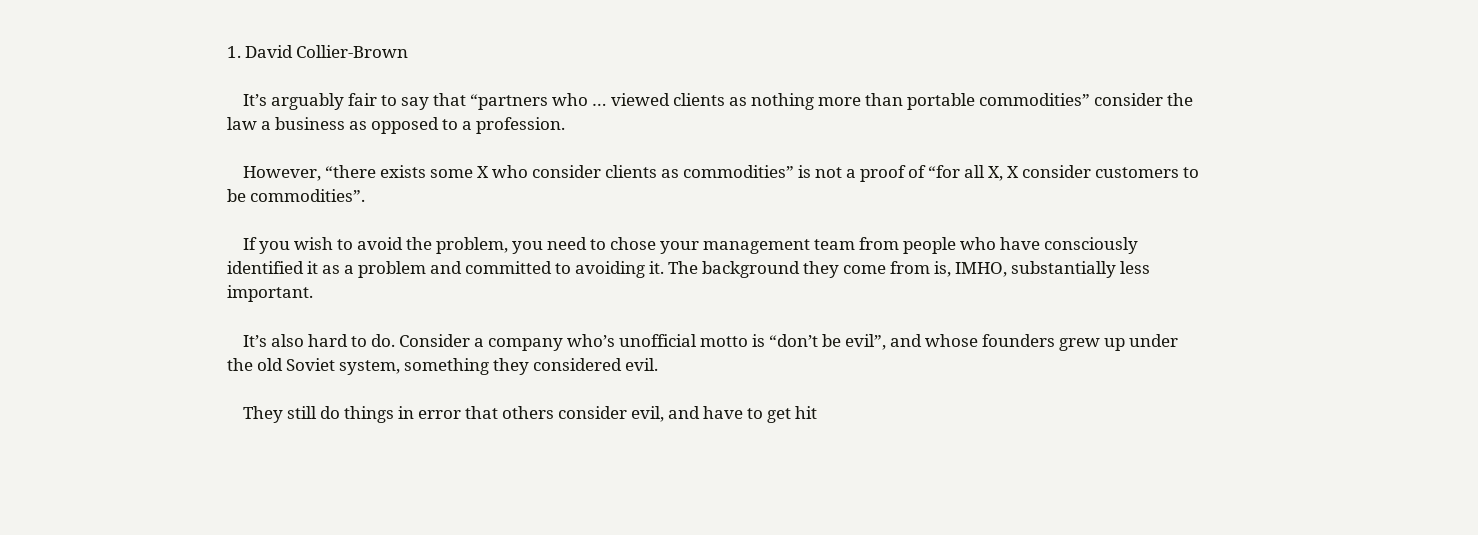1. David Collier-Brown

    It’s arguably fair to say that “partners who … viewed clients as nothing more than portable commodities” consider the law a business as opposed to a profession.

    However, “there exists some X who consider clients as commodities” is not a proof of “for all X, X consider customers to be commodities”.

    If you wish to avoid the problem, you need to chose your management team from people who have consciously identified it as a problem and committed to avoiding it. The background they come from is, IMHO, substantially less important.

    It’s also hard to do. Consider a company who’s unofficial motto is “don’t be evil”, and whose founders grew up under the old Soviet system, something they considered evil.

    They still do things in error that others consider evil, and have to get hit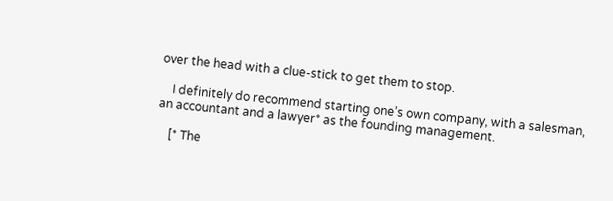over the head with a clue-stick to get them to stop.

    I definitely do recommend starting one’s own company, with a salesman, an accountant and a lawyer* as the founding management.

    [* The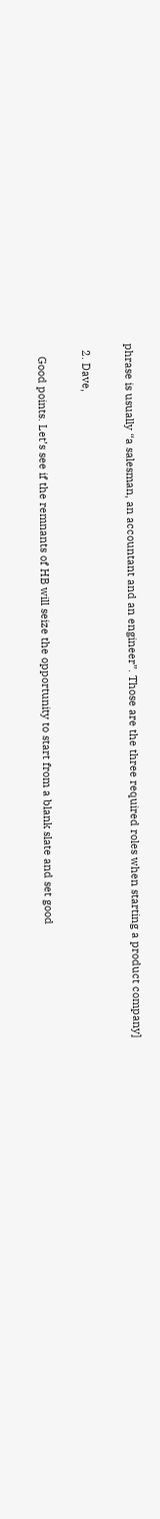phrase is usually “a salesman, an accountant and an engineer”. Those are the three required roles when starting a product company]

  2. Dave,

    Good points. Let’s see if the remnants of HB will seize the opportunity to start from a blank slate and set good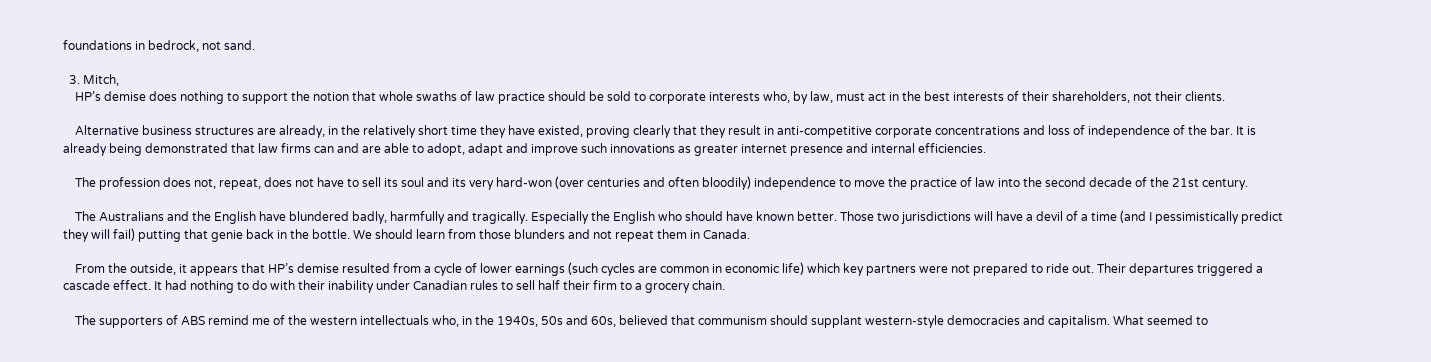foundations in bedrock, not sand.

  3. Mitch,
    HP’s demise does nothing to support the notion that whole swaths of law practice should be sold to corporate interests who, by law, must act in the best interests of their shareholders, not their clients.

    Alternative business structures are already, in the relatively short time they have existed, proving clearly that they result in anti-competitive corporate concentrations and loss of independence of the bar. It is already being demonstrated that law firms can and are able to adopt, adapt and improve such innovations as greater internet presence and internal efficiencies.

    The profession does not, repeat, does not have to sell its soul and its very hard-won (over centuries and often bloodily) independence to move the practice of law into the second decade of the 21st century.

    The Australians and the English have blundered badly, harmfully and tragically. Especially the English who should have known better. Those two jurisdictions will have a devil of a time (and I pessimistically predict they will fail) putting that genie back in the bottle. We should learn from those blunders and not repeat them in Canada.

    From the outside, it appears that HP’s demise resulted from a cycle of lower earnings (such cycles are common in economic life) which key partners were not prepared to ride out. Their departures triggered a cascade effect. It had nothing to do with their inability under Canadian rules to sell half their firm to a grocery chain.

    The supporters of ABS remind me of the western intellectuals who, in the 1940s, 50s and 60s, believed that communism should supplant western-style democracies and capitalism. What seemed to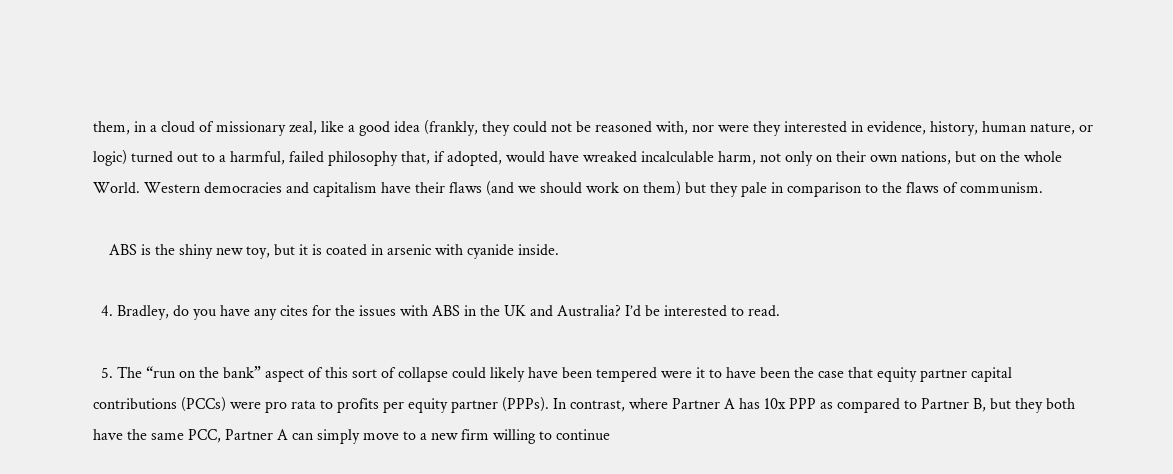them, in a cloud of missionary zeal, like a good idea (frankly, they could not be reasoned with, nor were they interested in evidence, history, human nature, or logic) turned out to a harmful, failed philosophy that, if adopted, would have wreaked incalculable harm, not only on their own nations, but on the whole World. Western democracies and capitalism have their flaws (and we should work on them) but they pale in comparison to the flaws of communism.

    ABS is the shiny new toy, but it is coated in arsenic with cyanide inside.

  4. Bradley, do you have any cites for the issues with ABS in the UK and Australia? I’d be interested to read.

  5. The “run on the bank” aspect of this sort of collapse could likely have been tempered were it to have been the case that equity partner capital contributions (PCCs) were pro rata to profits per equity partner (PPPs). In contrast, where Partner A has 10x PPP as compared to Partner B, but they both have the same PCC, Partner A can simply move to a new firm willing to continue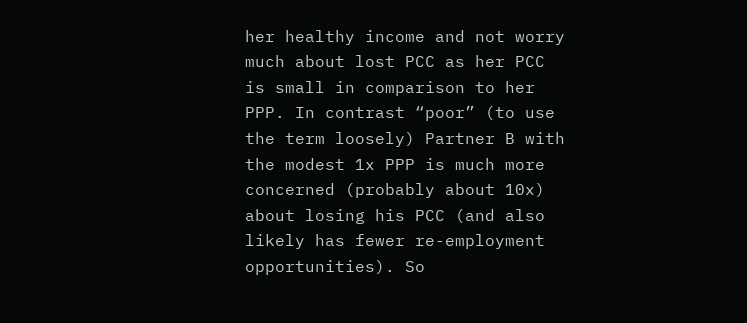her healthy income and not worry much about lost PCC as her PCC is small in comparison to her PPP. In contrast “poor” (to use the term loosely) Partner B with the modest 1x PPP is much more concerned (probably about 10x) about losing his PCC (and also likely has fewer re-employment opportunities). So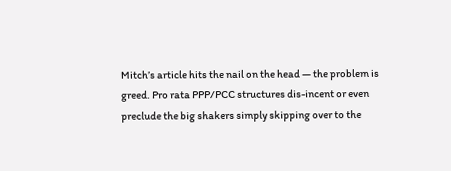Mitch’s article hits the nail on the head — the problem is greed. Pro rata PPP/PCC structures dis-incent or even preclude the big shakers simply skipping over to the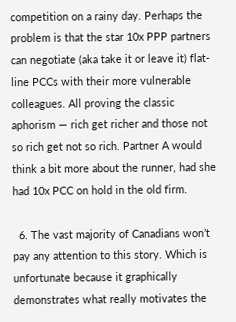competition on a rainy day. Perhaps the problem is that the star 10x PPP partners can negotiate (aka take it or leave it) flat-line PCCs with their more vulnerable colleagues. All proving the classic aphorism — rich get richer and those not so rich get not so rich. Partner A would think a bit more about the runner, had she had 10x PCC on hold in the old firm.

  6. The vast majority of Canadians won’t pay any attention to this story. Which is unfortunate because it graphically demonstrates what really motivates the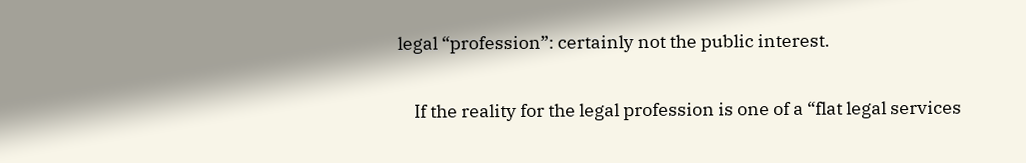legal “profession”: certainly not the public interest.

    If the reality for the legal profession is one of a “flat legal services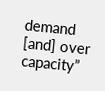demand [and] over capacity”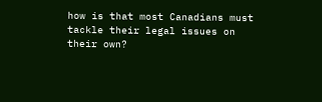how is that most Canadians must tackle their legal issues on their own?